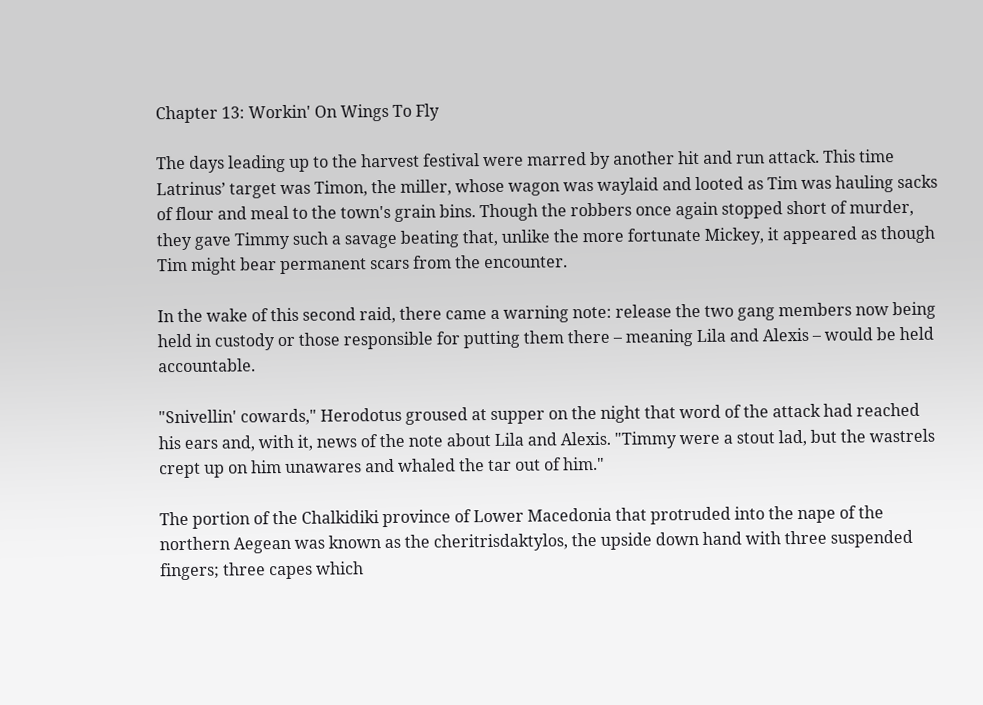Chapter 13: Workin' On Wings To Fly

The days leading up to the harvest festival were marred by another hit and run attack. This time Latrinus’ target was Timon, the miller, whose wagon was waylaid and looted as Tim was hauling sacks of flour and meal to the town's grain bins. Though the robbers once again stopped short of murder, they gave Timmy such a savage beating that, unlike the more fortunate Mickey, it appeared as though Tim might bear permanent scars from the encounter.

In the wake of this second raid, there came a warning note: release the two gang members now being held in custody or those responsible for putting them there – meaning Lila and Alexis – would be held accountable.

"Snivellin' cowards," Herodotus groused at supper on the night that word of the attack had reached his ears and, with it, news of the note about Lila and Alexis. "Timmy were a stout lad, but the wastrels crept up on him unawares and whaled the tar out of him."

The portion of the Chalkidiki province of Lower Macedonia that protruded into the nape of the northern Aegean was known as the cheritrisdaktylos, the upside down hand with three suspended fingers; three capes which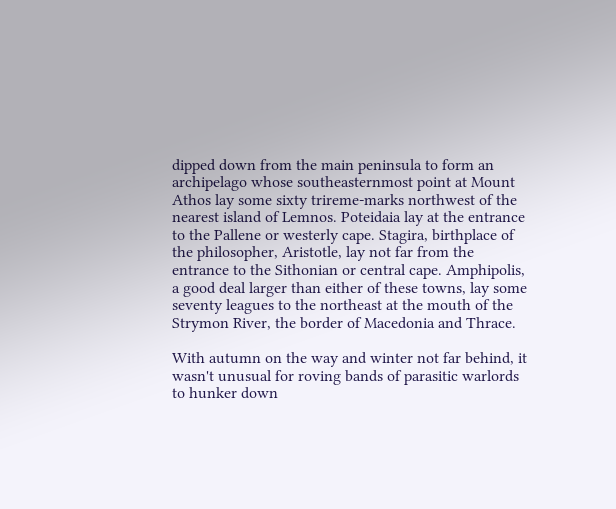dipped down from the main peninsula to form an archipelago whose southeasternmost point at Mount Athos lay some sixty trireme-marks northwest of the nearest island of Lemnos. Poteidaia lay at the entrance to the Pallene or westerly cape. Stagira, birthplace of the philosopher, Aristotle, lay not far from the entrance to the Sithonian or central cape. Amphipolis, a good deal larger than either of these towns, lay some seventy leagues to the northeast at the mouth of the Strymon River, the border of Macedonia and Thrace.

With autumn on the way and winter not far behind, it wasn't unusual for roving bands of parasitic warlords to hunker down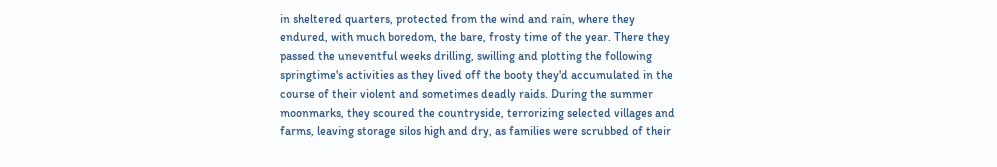in sheltered quarters, protected from the wind and rain, where they endured, with much boredom, the bare, frosty time of the year. There they passed the uneventful weeks drilling, swilling and plotting the following springtime's activities as they lived off the booty they'd accumulated in the course of their violent and sometimes deadly raids. During the summer moonmarks, they scoured the countryside, terrorizing selected villages and farms, leaving storage silos high and dry, as families were scrubbed of their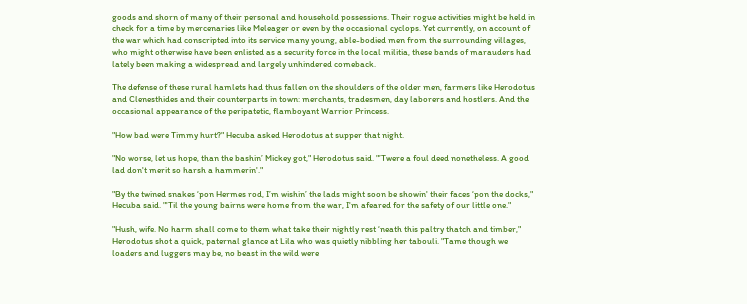goods and shorn of many of their personal and household possessions. Their rogue activities might be held in check for a time by mercenaries like Meleager or even by the occasional cyclops. Yet currently, on account of the war which had conscripted into its service many young, able-bodied men from the surrounding villages, who might otherwise have been enlisted as a security force in the local militia, these bands of marauders had lately been making a widespread and largely unhindered comeback.

The defense of these rural hamlets had thus fallen on the shoulders of the older men, farmers like Herodotus and Clenesthides and their counterparts in town: merchants, tradesmen, day laborers and hostlers. And the occasional appearance of the peripatetic, flamboyant Warrior Princess.

"How bad were Timmy hurt?" Hecuba asked Herodotus at supper that night.

"No worse, let us hope, than the bashin’ Mickey got," Herodotus said. "’Twere a foul deed nonetheless. A good lad don't merit so harsh a hammerin'."

"By the twined snakes ‘pon Hermes rod, I’m wishin’ the lads might soon be showin' their faces ‘pon the docks," Hecuba said. "'Til the young bairns were home from the war, I'm afeared for the safety of our little one."

"Hush, wife. No harm shall come to them what take their nightly rest ‘neath this paltry thatch and timber," Herodotus shot a quick, paternal glance at Lila who was quietly nibbling her tabouli. "Tame though we loaders and luggers may be, no beast in the wild were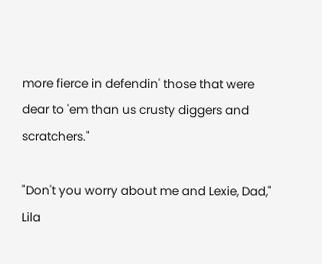more fierce in defendin' those that were dear to 'em than us crusty diggers and scratchers."

"Don't you worry about me and Lexie, Dad," Lila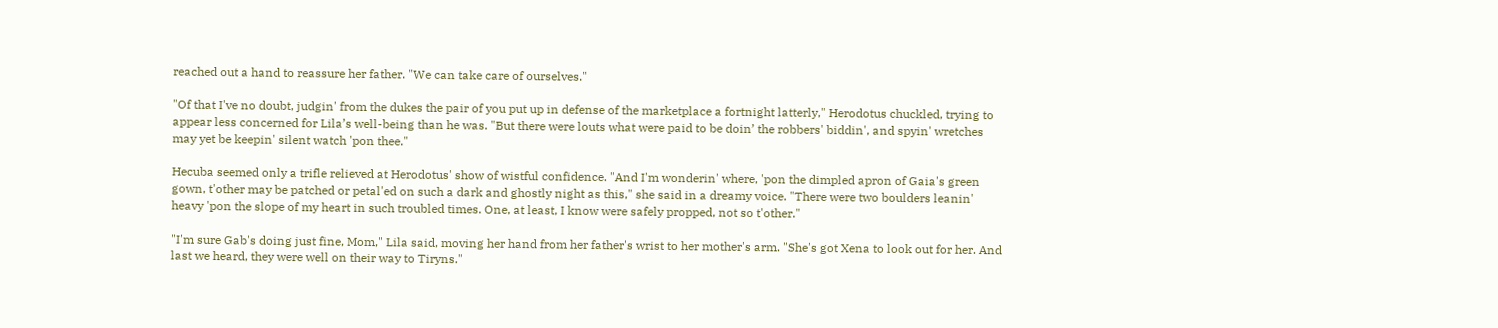reached out a hand to reassure her father. "We can take care of ourselves."

"Of that I've no doubt, judgin' from the dukes the pair of you put up in defense of the marketplace a fortnight latterly," Herodotus chuckled, trying to appear less concerned for Lila’s well-being than he was. "But there were louts what were paid to be doin’ the robbers' biddin', and spyin' wretches may yet be keepin' silent watch 'pon thee."

Hecuba seemed only a trifle relieved at Herodotus' show of wistful confidence. "And I'm wonderin' where, 'pon the dimpled apron of Gaia's green gown, t'other may be patched or petal'ed on such a dark and ghostly night as this," she said in a dreamy voice. "There were two boulders leanin' heavy 'pon the slope of my heart in such troubled times. One, at least, I know were safely propped, not so t'other."

"I'm sure Gab's doing just fine, Mom," Lila said, moving her hand from her father's wrist to her mother's arm. "She's got Xena to look out for her. And last we heard, they were well on their way to Tiryns."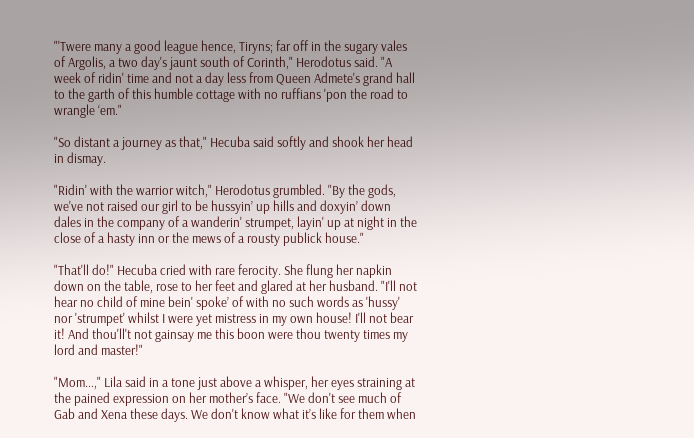"'Twere many a good league hence, Tiryns; far off in the sugary vales of Argolis, a two day's jaunt south of Corinth," Herodotus said. "A week of ridin' time and not a day less from Queen Admete's grand hall to the garth of this humble cottage with no ruffians 'pon the road to wrangle ‘em."

"So distant a journey as that," Hecuba said softly and shook her head in dismay.

"Ridin' with the warrior witch," Herodotus grumbled. "By the gods, we've not raised our girl to be hussyin’ up hills and doxyin’ down dales in the company of a wanderin' strumpet, layin' up at night in the close of a hasty inn or the mews of a rousty publick house."

"That'll do!" Hecuba cried with rare ferocity. She flung her napkin down on the table, rose to her feet and glared at her husband. "I'll not hear no child of mine bein' spoke’ of with no such words as 'hussy' nor 'strumpet' whilst I were yet mistress in my own house! I'll not bear it! And thou'll't not gainsay me this boon were thou twenty times my lord and master!"

"Mom...," Lila said in a tone just above a whisper, her eyes straining at the pained expression on her mother’s face. "We don't see much of Gab and Xena these days. We don't know what it’s like for them when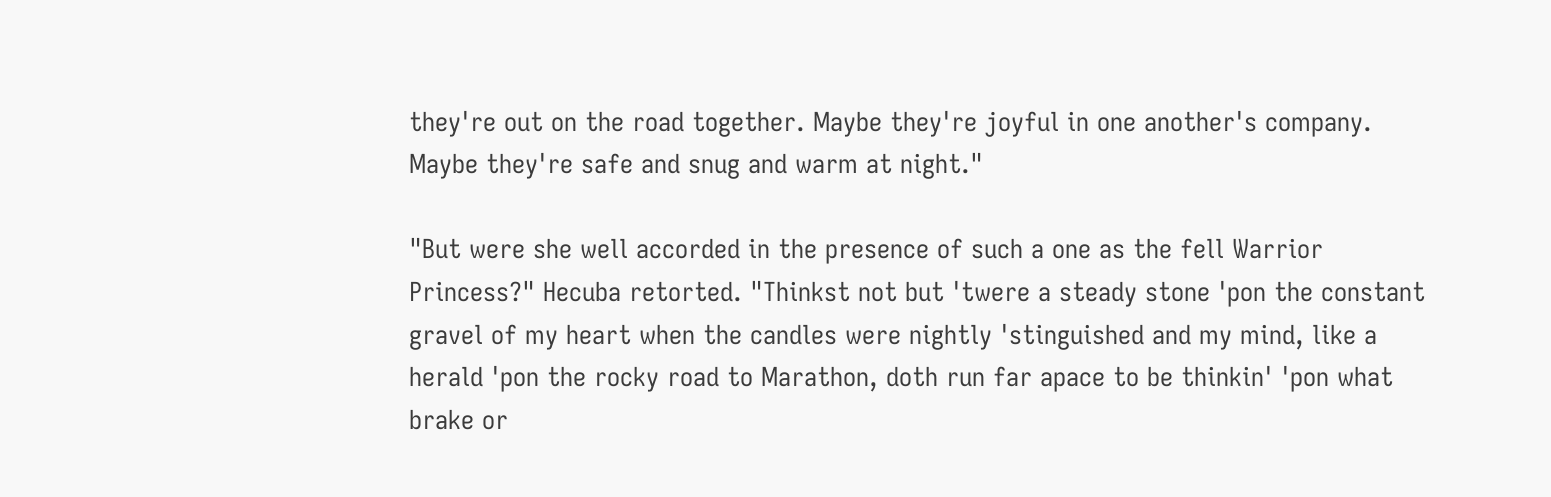they're out on the road together. Maybe they're joyful in one another's company. Maybe they're safe and snug and warm at night."

"But were she well accorded in the presence of such a one as the fell Warrior Princess?" Hecuba retorted. "Thinkst not but 'twere a steady stone 'pon the constant gravel of my heart when the candles were nightly 'stinguished and my mind, like a herald 'pon the rocky road to Marathon, doth run far apace to be thinkin' 'pon what brake or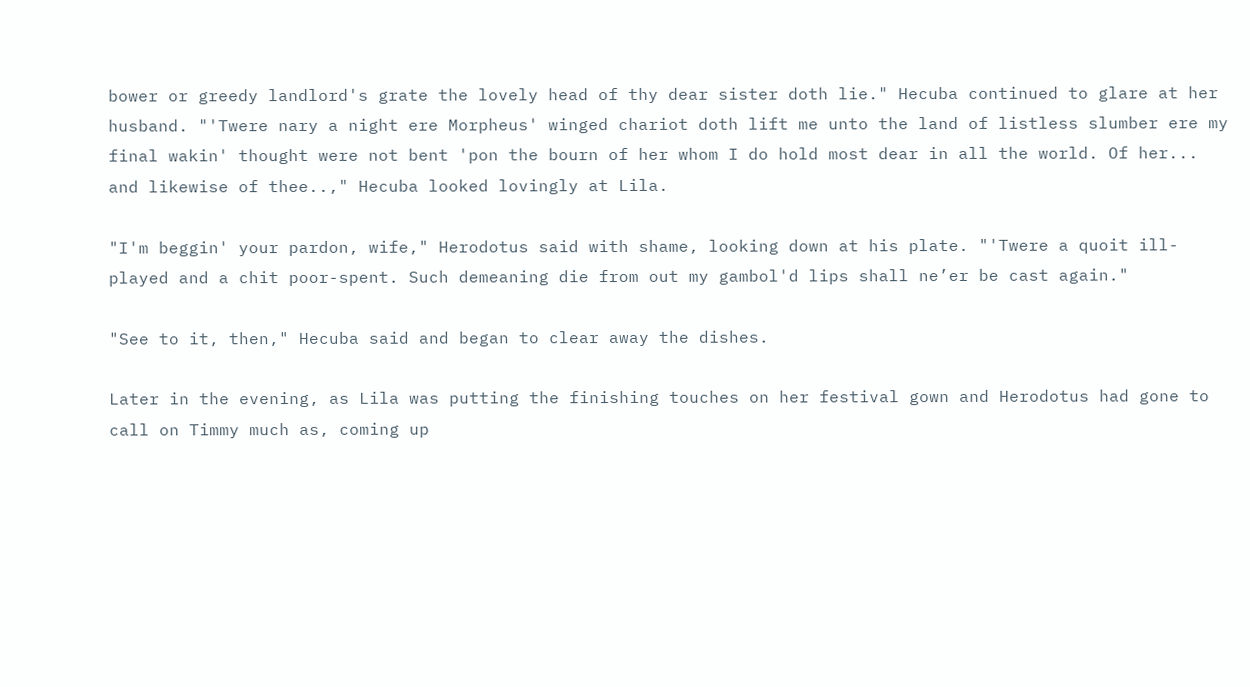bower or greedy landlord's grate the lovely head of thy dear sister doth lie." Hecuba continued to glare at her husband. "'Twere nary a night ere Morpheus' winged chariot doth lift me unto the land of listless slumber ere my final wakin' thought were not bent 'pon the bourn of her whom I do hold most dear in all the world. Of her... and likewise of thee..," Hecuba looked lovingly at Lila.

"I'm beggin' your pardon, wife," Herodotus said with shame, looking down at his plate. "'Twere a quoit ill-played and a chit poor-spent. Such demeaning die from out my gambol'd lips shall ne’er be cast again."

"See to it, then," Hecuba said and began to clear away the dishes.

Later in the evening, as Lila was putting the finishing touches on her festival gown and Herodotus had gone to call on Timmy much as, coming up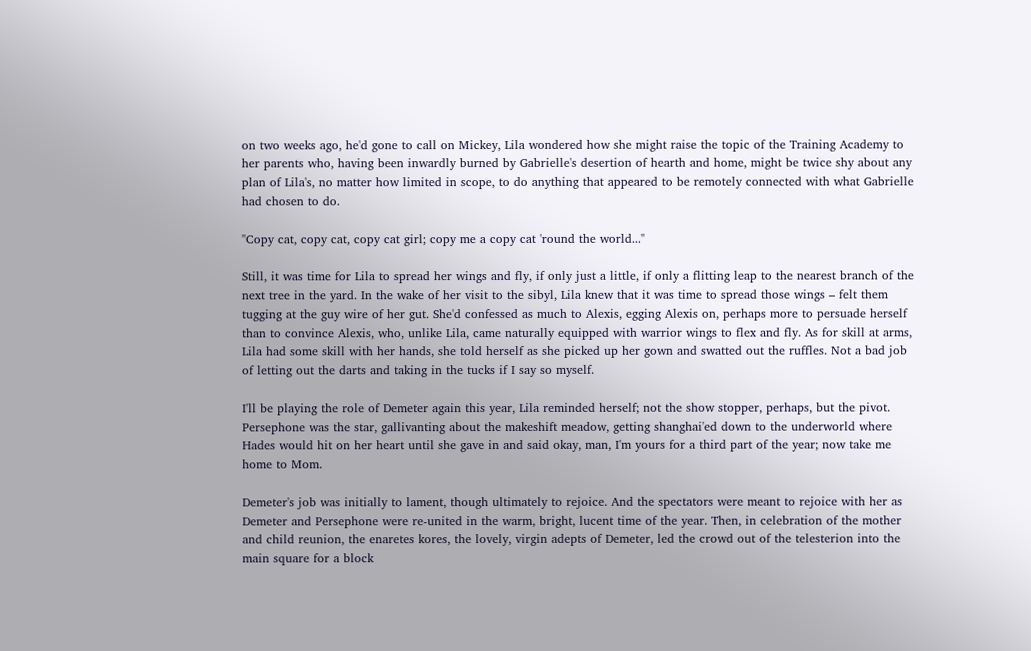on two weeks ago, he'd gone to call on Mickey, Lila wondered how she might raise the topic of the Training Academy to her parents who, having been inwardly burned by Gabrielle's desertion of hearth and home, might be twice shy about any plan of Lila's, no matter how limited in scope, to do anything that appeared to be remotely connected with what Gabrielle had chosen to do.

"Copy cat, copy cat, copy cat girl; copy me a copy cat 'round the world..."

Still, it was time for Lila to spread her wings and fly, if only just a little, if only a flitting leap to the nearest branch of the next tree in the yard. In the wake of her visit to the sibyl, Lila knew that it was time to spread those wings – felt them tugging at the guy wire of her gut. She'd confessed as much to Alexis, egging Alexis on, perhaps more to persuade herself than to convince Alexis, who, unlike Lila, came naturally equipped with warrior wings to flex and fly. As for skill at arms, Lila had some skill with her hands, she told herself as she picked up her gown and swatted out the ruffles. Not a bad job of letting out the darts and taking in the tucks if I say so myself.

I'll be playing the role of Demeter again this year, Lila reminded herself; not the show stopper, perhaps, but the pivot. Persephone was the star, gallivanting about the makeshift meadow, getting shanghai'ed down to the underworld where Hades would hit on her heart until she gave in and said okay, man, I'm yours for a third part of the year; now take me home to Mom.

Demeter's job was initially to lament, though ultimately to rejoice. And the spectators were meant to rejoice with her as Demeter and Persephone were re-united in the warm, bright, lucent time of the year. Then, in celebration of the mother and child reunion, the enaretes kores, the lovely, virgin adepts of Demeter, led the crowd out of the telesterion into the main square for a block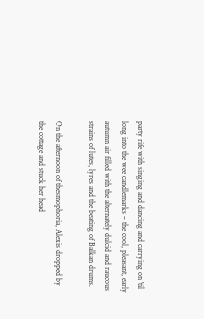party rife with singing and dancing and carrying on 'til long into the wee candlemarks – the cool, pleasant, early autumn air filled with the alternately dulcid and raucous strains of lutes, lyres and the beating of Balkan drums.

On the afternoon of thesmophoria, Alexis dropped by the cottage and stuck her head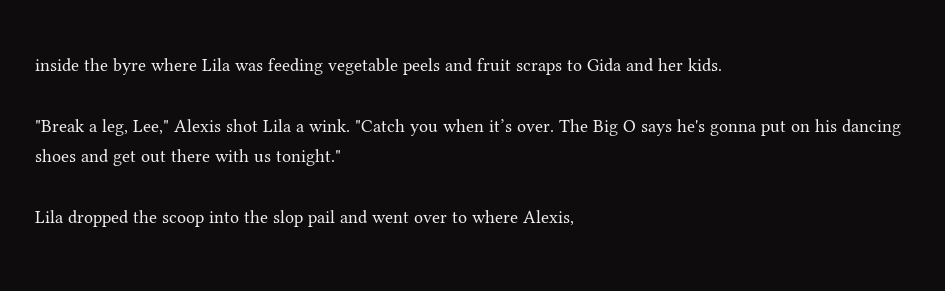inside the byre where Lila was feeding vegetable peels and fruit scraps to Gida and her kids.

"Break a leg, Lee," Alexis shot Lila a wink. "Catch you when it’s over. The Big O says he's gonna put on his dancing shoes and get out there with us tonight."

Lila dropped the scoop into the slop pail and went over to where Alexis,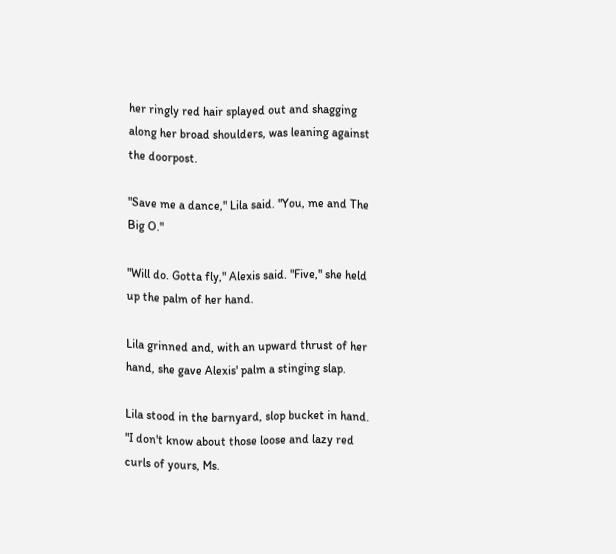her ringly red hair splayed out and shagging along her broad shoulders, was leaning against the doorpost.

"Save me a dance," Lila said. "You, me and The Big O."

"Will do. Gotta fly," Alexis said. "Five," she held up the palm of her hand.

Lila grinned and, with an upward thrust of her hand, she gave Alexis' palm a stinging slap.

Lila stood in the barnyard, slop bucket in hand. "I don't know about those loose and lazy red curls of yours, Ms.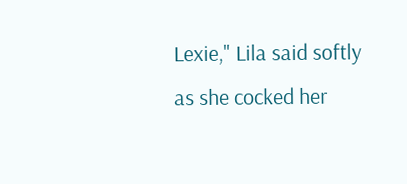Lexie," Lila said softly as she cocked her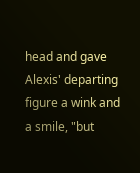head and gave Alexis' departing figure a wink and a smile, "but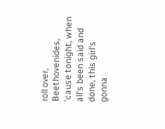roll over, Beethovenides, 'cause tonight, when all's been said and done, this girl's gonna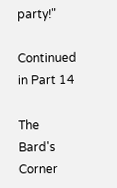party!"

Continued in Part 14

The Bard's Corner